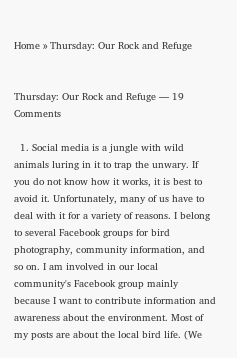Home » Thursday: Our Rock and Refuge


Thursday: Our Rock and Refuge — 19 Comments

  1. Social media is a jungle with wild animals luring in it to trap the unwary. If you do not know how it works, it is best to avoid it. Unfortunately, many of us have to deal with it for a variety of reasons. I belong to several Facebook groups for bird photography, community information, and so on. I am involved in our local community's Facebook group mainly because I want to contribute information and awareness about the environment. Most of my posts are about the local bird life. (We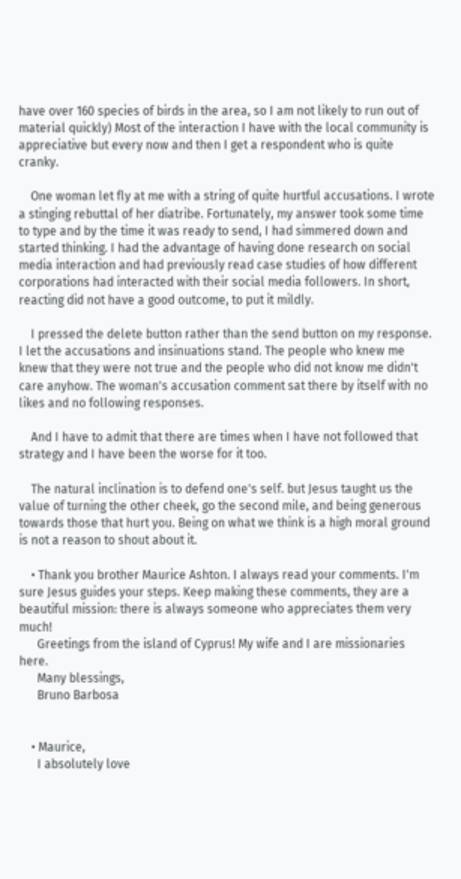have over 160 species of birds in the area, so I am not likely to run out of material quickly) Most of the interaction I have with the local community is appreciative but every now and then I get a respondent who is quite cranky.

    One woman let fly at me with a string of quite hurtful accusations. I wrote a stinging rebuttal of her diatribe. Fortunately, my answer took some time to type and by the time it was ready to send, I had simmered down and started thinking. I had the advantage of having done research on social media interaction and had previously read case studies of how different corporations had interacted with their social media followers. In short, reacting did not have a good outcome, to put it mildly.

    I pressed the delete button rather than the send button on my response. I let the accusations and insinuations stand. The people who knew me knew that they were not true and the people who did not know me didn't care anyhow. The woman's accusation comment sat there by itself with no likes and no following responses.

    And I have to admit that there are times when I have not followed that strategy and I have been the worse for it too.

    The natural inclination is to defend one's self. but Jesus taught us the value of turning the other cheek, go the second mile, and being generous towards those that hurt you. Being on what we think is a high moral ground is not a reason to shout about it.

    • Thank you brother Maurice Ashton. I always read your comments. I'm sure Jesus guides your steps. Keep making these comments, they are a beautiful mission: there is always someone who appreciates them very much!
      Greetings from the island of Cyprus! My wife and I are missionaries here.
      Many blessings,
      Bruno Barbosa


    • Maurice,
      I absolutely love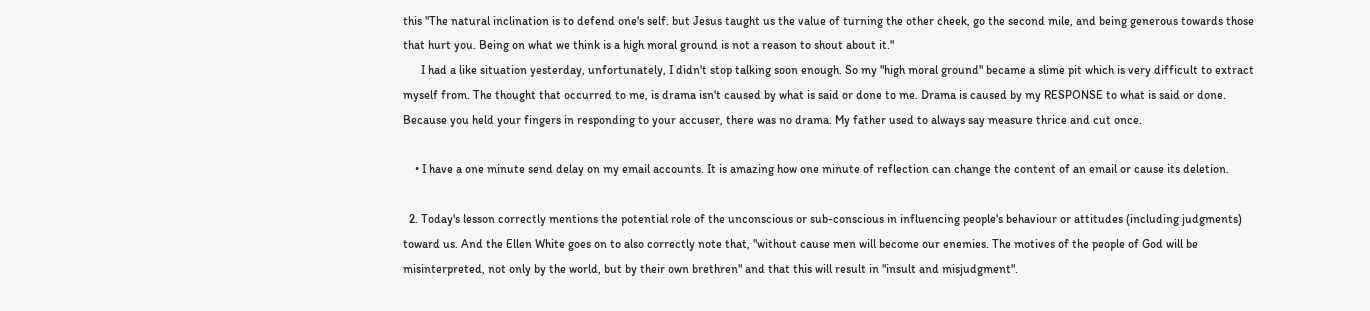this "The natural inclination is to defend one's self. but Jesus taught us the value of turning the other cheek, go the second mile, and being generous towards those that hurt you. Being on what we think is a high moral ground is not a reason to shout about it."
      I had a like situation yesterday, unfortunately, I didn't stop talking soon enough. So my "high moral ground" became a slime pit which is very difficult to extract myself from. The thought that occurred to me, is drama isn't caused by what is said or done to me. Drama is caused by my RESPONSE to what is said or done. Because you held your fingers in responding to your accuser, there was no drama. My father used to always say measure thrice and cut once.

    • I have a one minute send delay on my email accounts. It is amazing how one minute of reflection can change the content of an email or cause its deletion.

  2. Today's lesson correctly mentions the potential role of the unconscious or sub-conscious in influencing people's behaviour or attitudes (including judgments) toward us. And the Ellen White goes on to also correctly note that, "without cause men will become our enemies. The motives of the people of God will be misinterpreted, not only by the world, but by their own brethren" and that this will result in "insult and misjudgment".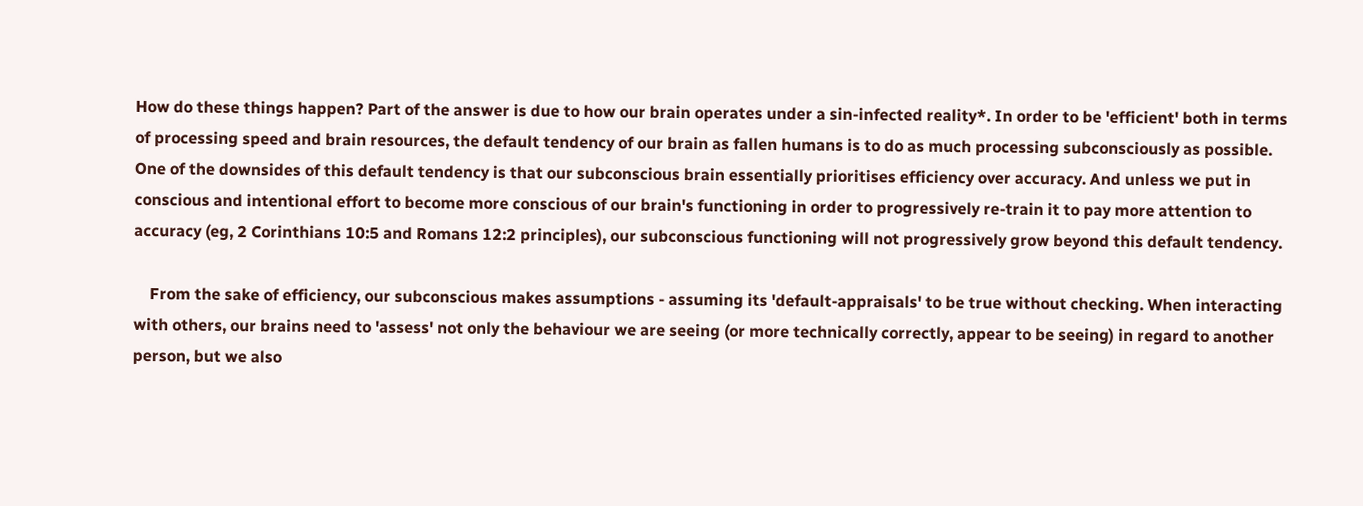How do these things happen? Part of the answer is due to how our brain operates under a sin-infected reality*. In order to be 'efficient' both in terms of processing speed and brain resources, the default tendency of our brain as fallen humans is to do as much processing subconsciously as possible. One of the downsides of this default tendency is that our subconscious brain essentially prioritises efficiency over accuracy. And unless we put in conscious and intentional effort to become more conscious of our brain's functioning in order to progressively re-train it to pay more attention to accuracy (eg, 2 Corinthians 10:5 and Romans 12:2 principles), our subconscious functioning will not progressively grow beyond this default tendency.

    From the sake of efficiency, our subconscious makes assumptions - assuming its 'default-appraisals' to be true without checking. When interacting with others, our brains need to 'assess' not only the behaviour we are seeing (or more technically correctly, appear to be seeing) in regard to another person, but we also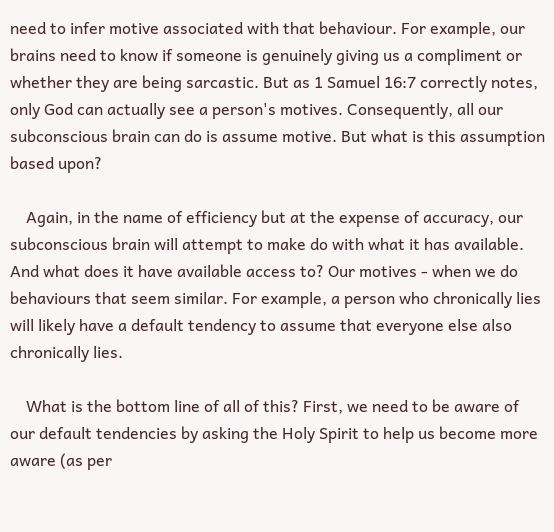need to infer motive associated with that behaviour. For example, our brains need to know if someone is genuinely giving us a compliment or whether they are being sarcastic. But as 1 Samuel 16:7 correctly notes, only God can actually see a person's motives. Consequently, all our subconscious brain can do is assume motive. But what is this assumption based upon?

    Again, in the name of efficiency but at the expense of accuracy, our subconscious brain will attempt to make do with what it has available. And what does it have available access to? Our motives - when we do behaviours that seem similar. For example, a person who chronically lies will likely have a default tendency to assume that everyone else also chronically lies.

    What is the bottom line of all of this? First, we need to be aware of our default tendencies by asking the Holy Spirit to help us become more aware (as per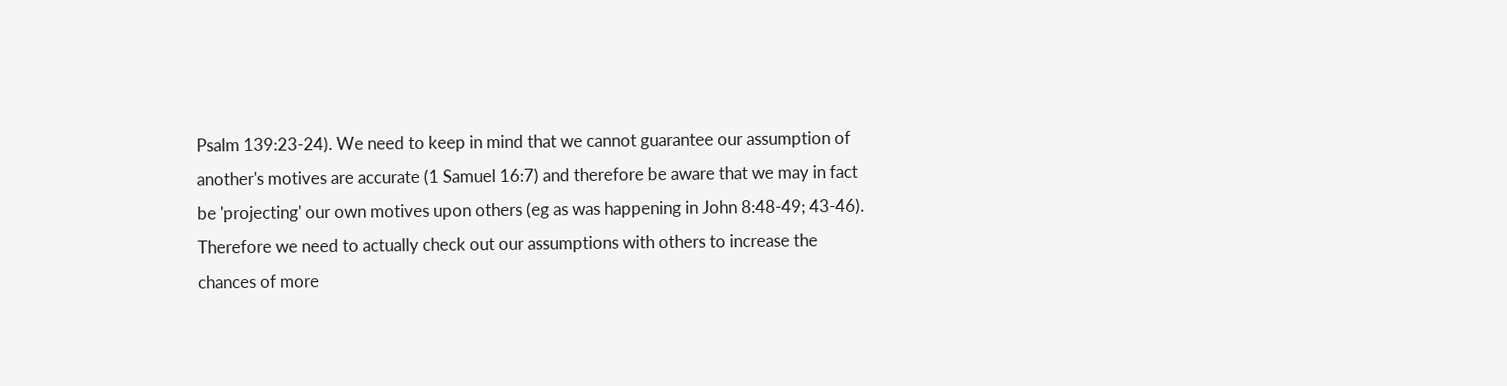Psalm 139:23-24). We need to keep in mind that we cannot guarantee our assumption of another's motives are accurate (1 Samuel 16:7) and therefore be aware that we may in fact be 'projecting' our own motives upon others (eg as was happening in John 8:48-49; 43-46). Therefore we need to actually check out our assumptions with others to increase the chances of more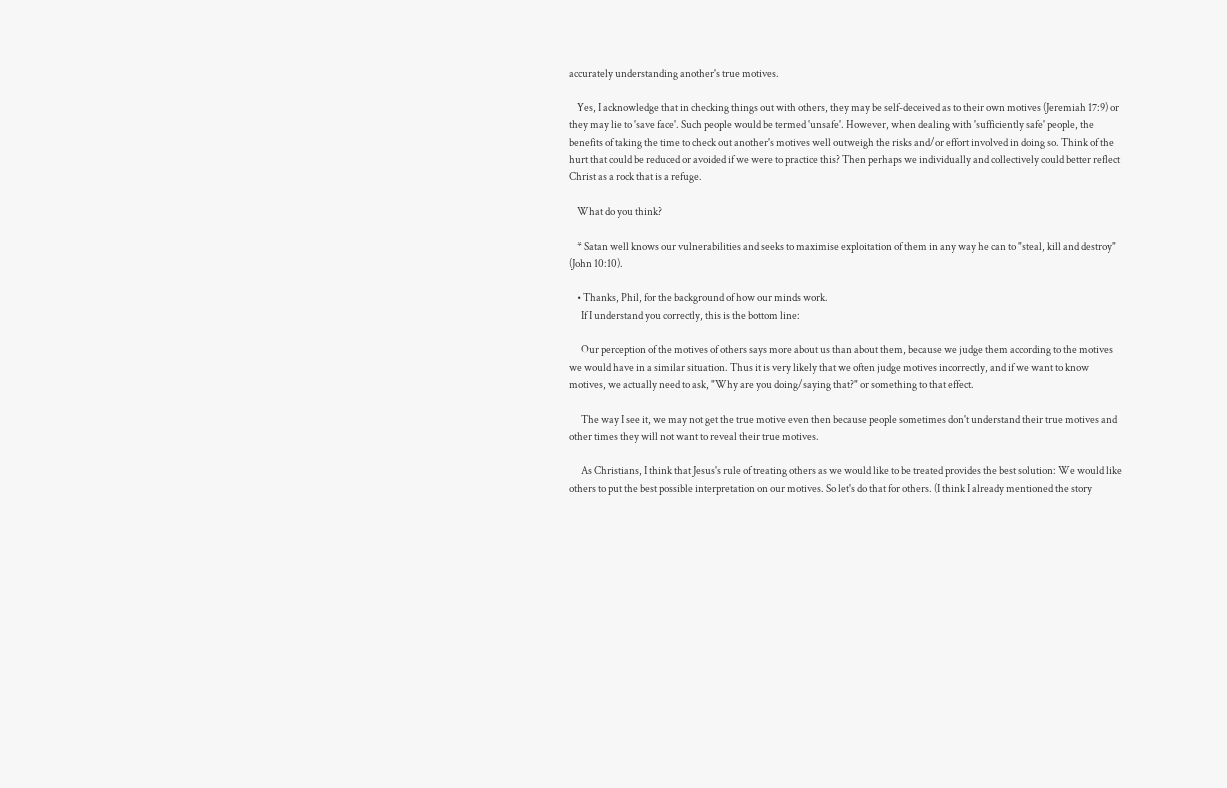accurately understanding another's true motives.

    Yes, I acknowledge that in checking things out with others, they may be self-deceived as to their own motives (Jeremiah 17:9) or they may lie to 'save face'. Such people would be termed 'unsafe'. However, when dealing with 'sufficiently safe' people, the benefits of taking the time to check out another's motives well outweigh the risks and/or effort involved in doing so. Think of the hurt that could be reduced or avoided if we were to practice this? Then perhaps we individually and collectively could better reflect Christ as a rock that is a refuge.

    What do you think?

    * Satan well knows our vulnerabilities and seeks to maximise exploitation of them in any way he can to "steal, kill and destroy" (John 10:10).

    • Thanks, Phil, for the background of how our minds work.
      If I understand you correctly, this is the bottom line:

      Our perception of the motives of others says more about us than about them, because we judge them according to the motives we would have in a similar situation. Thus it is very likely that we often judge motives incorrectly, and if we want to know motives, we actually need to ask, "Why are you doing/saying that?" or something to that effect.

      The way I see it, we may not get the true motive even then because people sometimes don't understand their true motives and other times they will not want to reveal their true motives.

      As Christians, I think that Jesus's rule of treating others as we would like to be treated provides the best solution: We would like others to put the best possible interpretation on our motives. So let's do that for others. (I think I already mentioned the story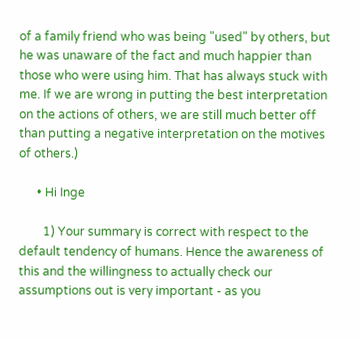of a family friend who was being "used" by others, but he was unaware of the fact and much happier than those who were using him. That has always stuck with me. If we are wrong in putting the best interpretation on the actions of others, we are still much better off than putting a negative interpretation on the motives of others.)

      • Hi Inge

        1) Your summary is correct with respect to the default tendency of humans. Hence the awareness of this and the willingness to actually check our assumptions out is very important - as you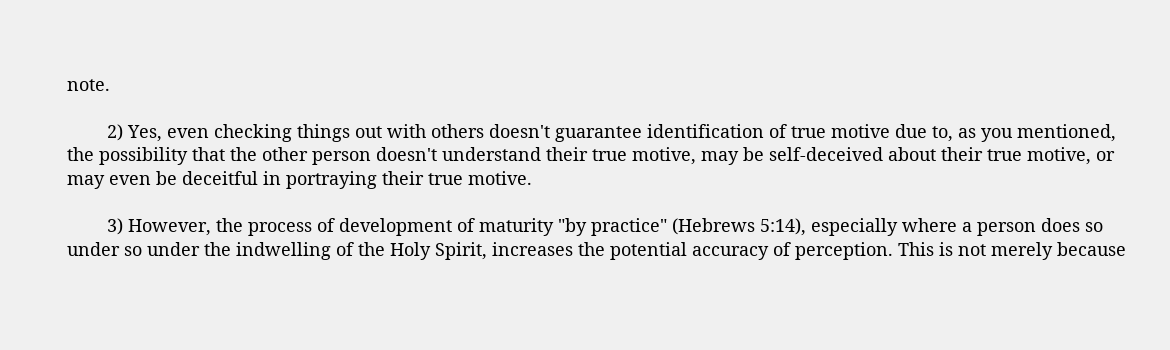note.

        2) Yes, even checking things out with others doesn't guarantee identification of true motive due to, as you mentioned, the possibility that the other person doesn't understand their true motive, may be self-deceived about their true motive, or may even be deceitful in portraying their true motive.

        3) However, the process of development of maturity "by practice" (Hebrews 5:14), especially where a person does so under so under the indwelling of the Holy Spirit, increases the potential accuracy of perception. This is not merely because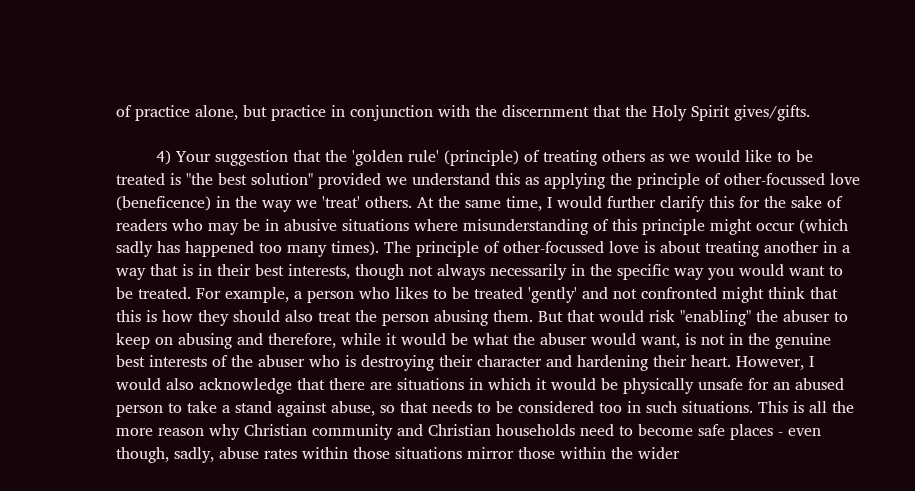of practice alone, but practice in conjunction with the discernment that the Holy Spirit gives/gifts.

        4) Your suggestion that the 'golden rule' (principle) of treating others as we would like to be treated is "the best solution" provided we understand this as applying the principle of other-focussed love (beneficence) in the way we 'treat' others. At the same time, I would further clarify this for the sake of readers who may be in abusive situations where misunderstanding of this principle might occur (which sadly has happened too many times). The principle of other-focussed love is about treating another in a way that is in their best interests, though not always necessarily in the specific way you would want to be treated. For example, a person who likes to be treated 'gently' and not confronted might think that this is how they should also treat the person abusing them. But that would risk "enabling" the abuser to keep on abusing and therefore, while it would be what the abuser would want, is not in the genuine best interests of the abuser who is destroying their character and hardening their heart. However, I would also acknowledge that there are situations in which it would be physically unsafe for an abused person to take a stand against abuse, so that needs to be considered too in such situations. This is all the more reason why Christian community and Christian households need to become safe places - even though, sadly, abuse rates within those situations mirror those within the wider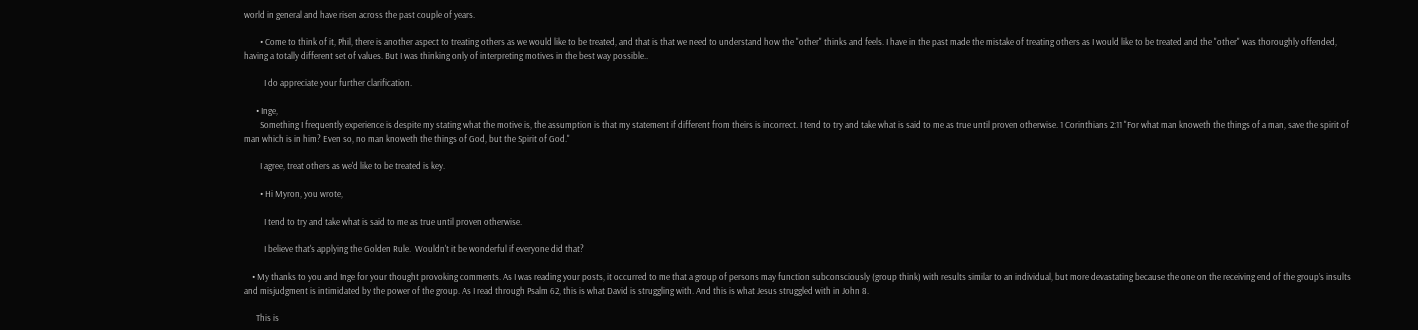world in general and have risen across the past couple of years.

        • Come to think of it, Phil, there is another aspect to treating others as we would like to be treated, and that is that we need to understand how the "other" thinks and feels. I have in the past made the mistake of treating others as I would like to be treated and the "other" was thoroughly offended, having a totally different set of values. But I was thinking only of interpreting motives in the best way possible..

          I do appreciate your further clarification.

      • Inge,
        Something I frequently experience is despite my stating what the motive is, the assumption is that my statement if different from theirs is incorrect. I tend to try and take what is said to me as true until proven otherwise. 1 Corinthians 2:11 "For what man knoweth the things of a man, save the spirit of man which is in him? Even so, no man knoweth the things of God, but the Spirit of God."

        I agree, treat others as we'd like to be treated is key.

        • Hi Myron, you wrote,

          I tend to try and take what is said to me as true until proven otherwise.

          I believe that's applying the Golden Rule.  Wouldn't it be wonderful if everyone did that?

    • My thanks to you and Inge for your thought provoking comments. As I was reading your posts, it occurred to me that a group of persons may function subconsciously (group think) with results similar to an individual, but more devastating because the one on the receiving end of the group’s insults and misjudgment is intimidated by the power of the group. As I read through Psalm 62, this is what David is struggling with. And this is what Jesus struggled with in John 8.

      This is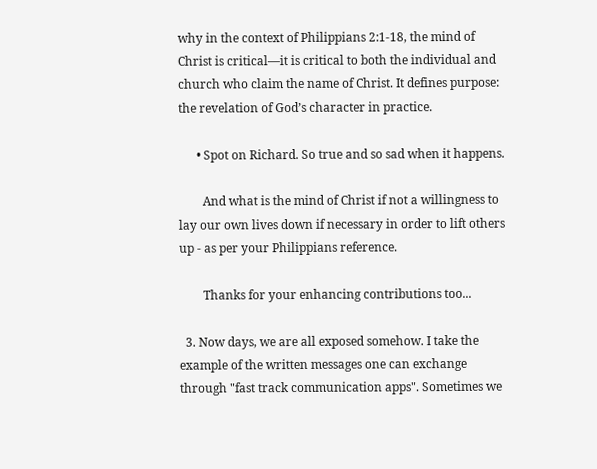why in the context of Philippians 2:1-18, the mind of Christ is critical—it is critical to both the individual and church who claim the name of Christ. It defines purpose: the revelation of God’s character in practice.

      • Spot on Richard. So true and so sad when it happens.

        And what is the mind of Christ if not a willingness to lay our own lives down if necessary in order to lift others up - as per your Philippians reference.

        Thanks for your enhancing contributions too...

  3. Now days, we are all exposed somehow. I take the example of the written messages one can exchange through "fast track communication apps". Sometimes we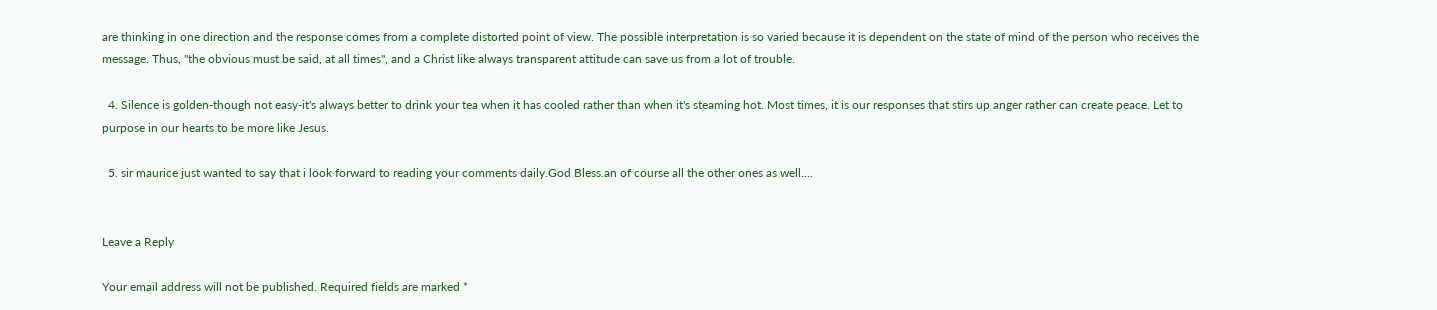are thinking in one direction and the response comes from a complete distorted point of view. The possible interpretation is so varied because it is dependent on the state of mind of the person who receives the message. Thus, "the obvious must be said, at all times", and a Christ like always transparent attitude can save us from a lot of trouble.

  4. Silence is golden-though not easy-it's always better to drink your tea when it has cooled rather than when it's steaming hot. Most times, it is our responses that stirs up anger rather can create peace. Let to purpose in our hearts to be more like Jesus.

  5. sir maurice just wanted to say that i look forward to reading your comments daily.God Bless.an of course all the other ones as well....


Leave a Reply

Your email address will not be published. Required fields are marked *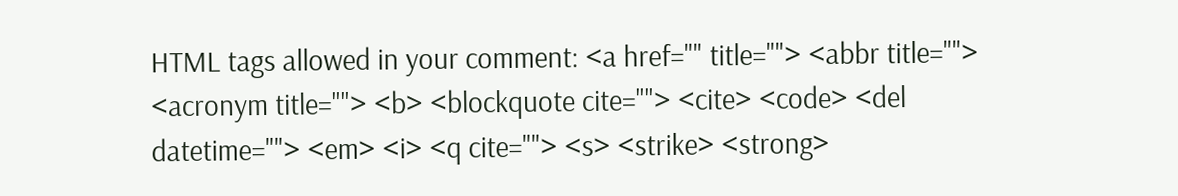HTML tags allowed in your comment: <a href="" title=""> <abbr title=""> <acronym title=""> <b> <blockquote cite=""> <cite> <code> <del datetime=""> <em> <i> <q cite=""> <s> <strike> <strong>